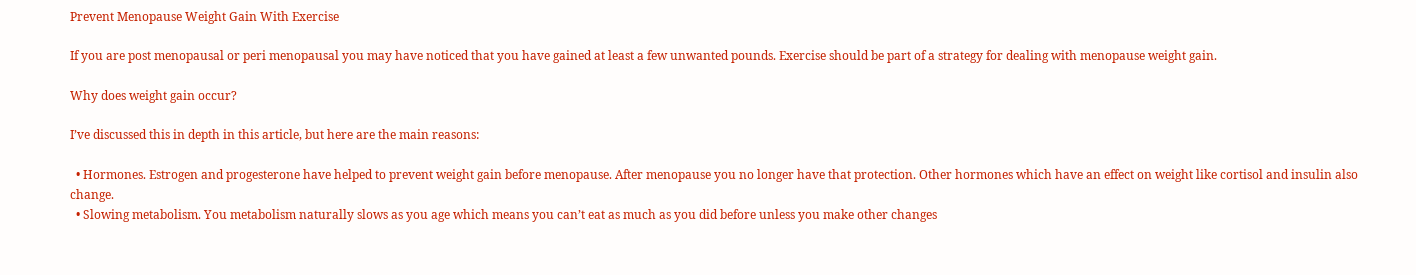Prevent Menopause Weight Gain With Exercise

If you are post menopausal or peri menopausal you may have noticed that you have gained at least a few unwanted pounds. Exercise should be part of a strategy for dealing with menopause weight gain.

Why does weight gain occur?

I’ve discussed this in depth in this article, but here are the main reasons:

  • Hormones. Estrogen and progesterone have helped to prevent weight gain before menopause. After menopause you no longer have that protection. Other hormones which have an effect on weight like cortisol and insulin also change.
  • Slowing metabolism. You metabolism naturally slows as you age which means you can’t eat as much as you did before unless you make other changes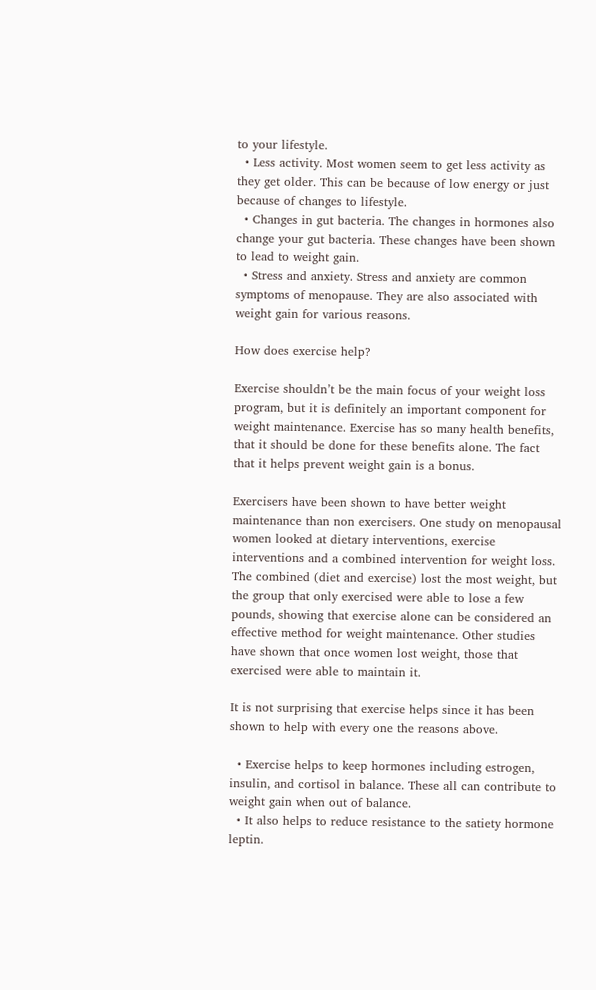to your lifestyle.
  • Less activity. Most women seem to get less activity as they get older. This can be because of low energy or just because of changes to lifestyle.
  • Changes in gut bacteria. The changes in hormones also change your gut bacteria. These changes have been shown to lead to weight gain.
  • Stress and anxiety. Stress and anxiety are common symptoms of menopause. They are also associated with weight gain for various reasons.

How does exercise help?

Exercise shouldn’t be the main focus of your weight loss program, but it is definitely an important component for weight maintenance. Exercise has so many health benefits, that it should be done for these benefits alone. The fact that it helps prevent weight gain is a bonus.

Exercisers have been shown to have better weight maintenance than non exercisers. One study on menopausal women looked at dietary interventions, exercise interventions and a combined intervention for weight loss. The combined (diet and exercise) lost the most weight, but the group that only exercised were able to lose a few pounds, showing that exercise alone can be considered an effective method for weight maintenance. Other studies have shown that once women lost weight, those that exercised were able to maintain it.

It is not surprising that exercise helps since it has been shown to help with every one the reasons above.

  • Exercise helps to keep hormones including estrogen, insulin, and cortisol in balance. These all can contribute to weight gain when out of balance.
  • It also helps to reduce resistance to the satiety hormone leptin.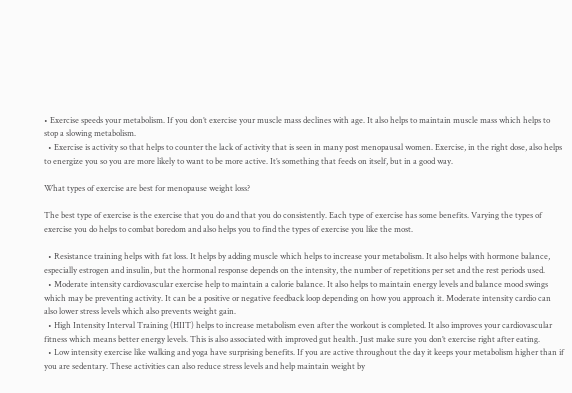• Exercise speeds your metabolism. If you don’t exercise your muscle mass declines with age. It also helps to maintain muscle mass which helps to stop a slowing metabolism.
  • Exercise is activity so that helps to counter the lack of activity that is seen in many post menopausal women. Exercise, in the right dose, also helps to energize you so you are more likely to want to be more active. It’s something that feeds on itself, but in a good way.

What types of exercise are best for menopause weight loss?

The best type of exercise is the exercise that you do and that you do consistently. Each type of exercise has some benefits. Varying the types of exercise you do helps to combat boredom and also helps you to find the types of exercise you like the most.

  • Resistance training helps with fat loss. It helps by adding muscle which helps to increase your metabolism. It also helps with hormone balance, especially estrogen and insulin, but the hormonal response depends on the intensity, the number of repetitions per set and the rest periods used.
  • Moderate intensity cardiovascular exercise help to maintain a calorie balance. It also helps to maintain energy levels and balance mood swings which may be preventing activity. It can be a positive or negative feedback loop depending on how you approach it. Moderate intensity cardio can also lower stress levels which also prevents weight gain.
  • High Intensity Interval Training (HIIT) helps to increase metabolism even after the workout is completed. It also improves your cardiovascular fitness which means better energy levels. This is also associated with improved gut health. Just make sure you don’t exercise right after eating.
  • Low intensity exercise like walking and yoga have surprising benefits. If you are active throughout the day it keeps your metabolism higher than if you are sedentary. These activities can also reduce stress levels and help maintain weight by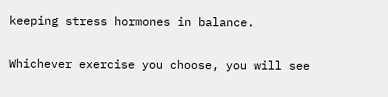keeping stress hormones in balance.

Whichever exercise you choose, you will see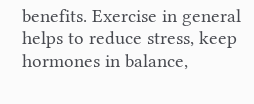benefits. Exercise in general helps to reduce stress, keep hormones in balance,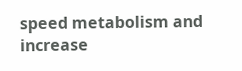speed metabolism and increase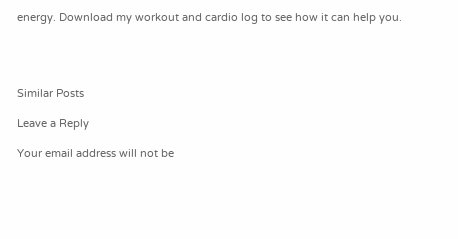energy. Download my workout and cardio log to see how it can help you.




Similar Posts

Leave a Reply

Your email address will not be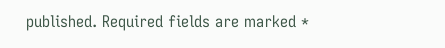published. Required fields are marked *